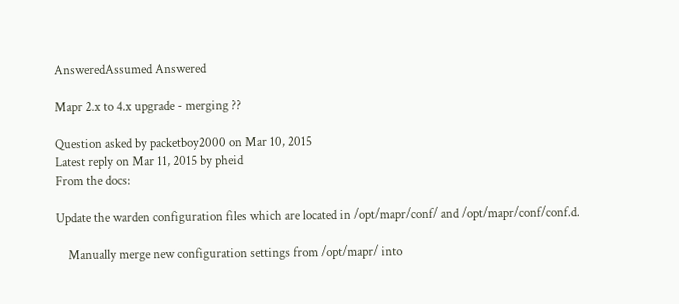AnsweredAssumed Answered

Mapr 2.x to 4.x upgrade - merging ??

Question asked by packetboy2000 on Mar 10, 2015
Latest reply on Mar 11, 2015 by pheid
From the docs:

Update the warden configuration files which are located in /opt/mapr/conf/ and /opt/mapr/conf/conf.d.

    Manually merge new configuration settings from /opt/mapr/ into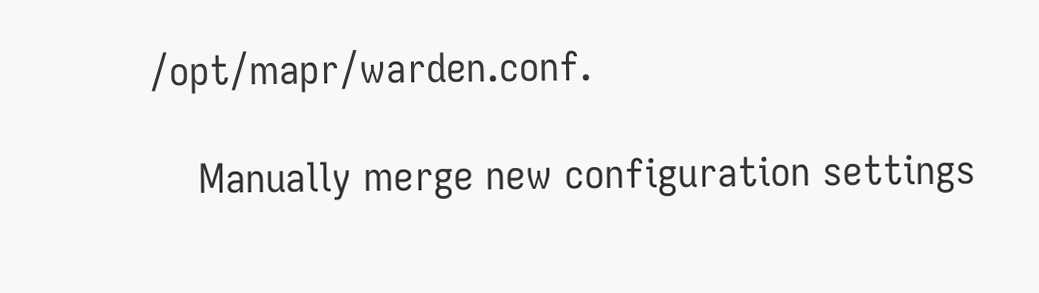/opt/mapr/warden.conf.

    Manually merge new configuration settings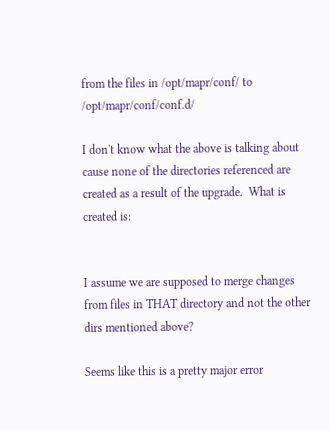from the files in /opt/mapr/conf/ to /opt/mapr/conf/conf.d/

I don't know what the above is talking about cause none of the directories referenced are created as a result of the upgrade.  What is created is:


I assume we are supposed to merge changes from files in THAT directory and not the other dirs mentioned above?

Seems like this is a pretty major error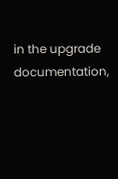in the upgrade documentation,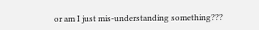or am I just mis-understanding something???